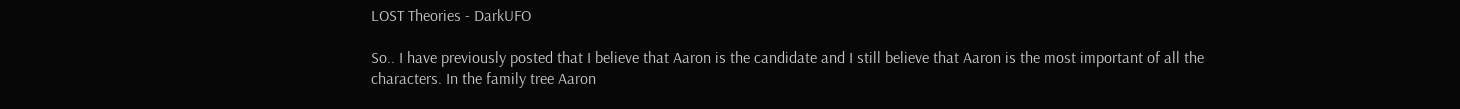LOST Theories - DarkUFO

So.. I have previously posted that I believe that Aaron is the candidate and I still believe that Aaron is the most important of all the characters. In the family tree Aaron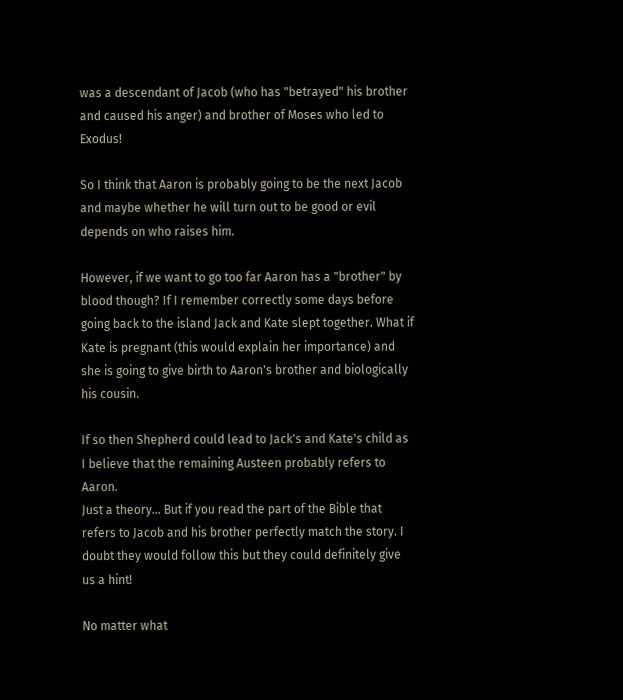was a descendant of Jacob (who has "betrayed" his brother and caused his anger) and brother of Moses who led to Exodus!

So I think that Aaron is probably going to be the next Jacob and maybe whether he will turn out to be good or evil depends on who raises him.

However, if we want to go too far Aaron has a "brother" by blood though? If I remember correctly some days before going back to the island Jack and Kate slept together. What if Kate is pregnant (this would explain her importance) and she is going to give birth to Aaron's brother and biologically his cousin.

If so then Shepherd could lead to Jack's and Kate's child as I believe that the remaining Austeen probably refers to Aaron.
Just a theory... But if you read the part of the Bible that refers to Jacob and his brother perfectly match the story. I doubt they would follow this but they could definitely give us a hint!

No matter what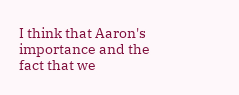I think that Aaron's importance and the fact that we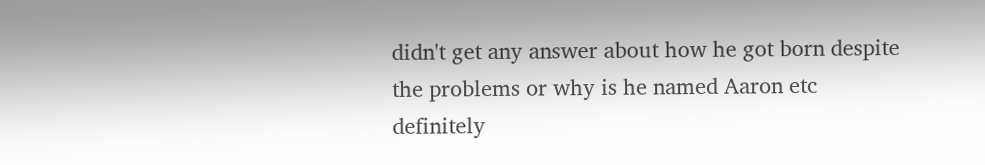didn't get any answer about how he got born despite the problems or why is he named Aaron etc definitely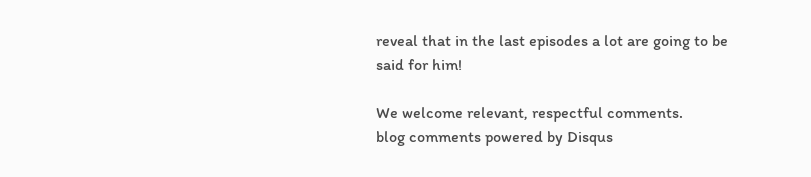reveal that in the last episodes a lot are going to be said for him!

We welcome relevant, respectful comments.
blog comments powered by Disqus